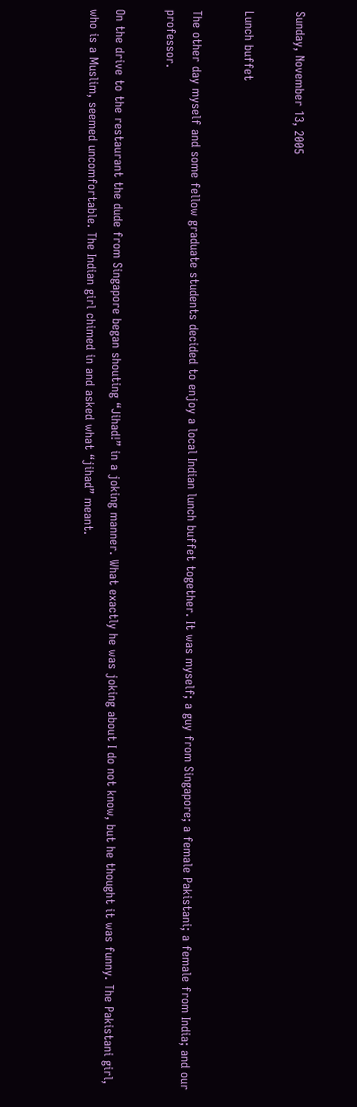Sunday, November 13, 2005

Lunch buffet

The other day myself and some fellow graduate students decided to enjoy a local Indian lunch buffet together. It was myself; a guy from Singapore; a female Pakistani; a female from India; and our professor.

On the drive to the restaurant the dude from Singapore began shouting “Jihad!” in a joking manner. What exactly he was joking about I do not know, but he thought it was funny. The Pakistani girl, who is a Muslim, seemed uncomfortable. The Indian girl chimed in and asked what “jihad” meant.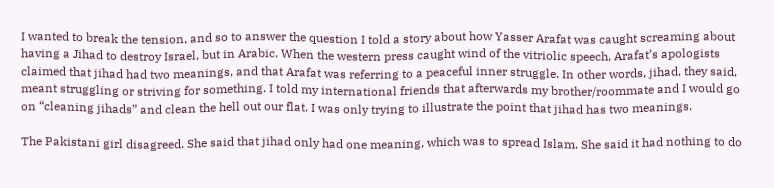I wanted to break the tension, and so to answer the question I told a story about how Yasser Arafat was caught screaming about having a Jihad to destroy Israel, but in Arabic. When the western press caught wind of the vitriolic speech, Arafat’s apologists claimed that jihad had two meanings, and that Arafat was referring to a peaceful inner struggle. In other words, jihad, they said, meant struggling or striving for something. I told my international friends that afterwards my brother/roommate and I would go on “cleaning jihads” and clean the hell out our flat. I was only trying to illustrate the point that jihad has two meanings.

The Pakistani girl disagreed. She said that jihad only had one meaning, which was to spread Islam. She said it had nothing to do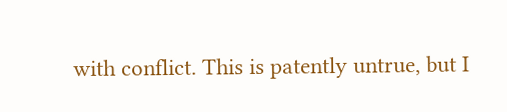with conflict. This is patently untrue, but I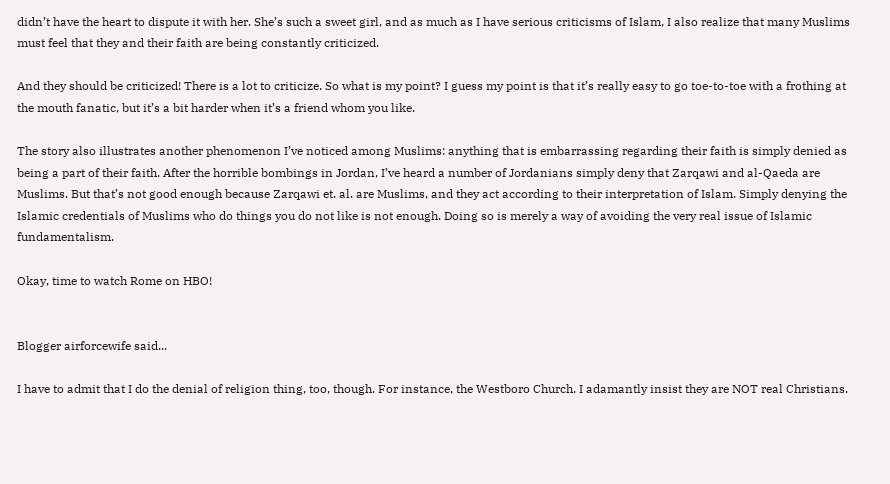didn’t have the heart to dispute it with her. She’s such a sweet girl, and as much as I have serious criticisms of Islam, I also realize that many Muslims must feel that they and their faith are being constantly criticized.

And they should be criticized! There is a lot to criticize. So what is my point? I guess my point is that it’s really easy to go toe-to-toe with a frothing at the mouth fanatic, but it’s a bit harder when it’s a friend whom you like.

The story also illustrates another phenomenon I’ve noticed among Muslims: anything that is embarrassing regarding their faith is simply denied as being a part of their faith. After the horrible bombings in Jordan, I’ve heard a number of Jordanians simply deny that Zarqawi and al-Qaeda are Muslims. But that’s not good enough because Zarqawi et. al. are Muslims, and they act according to their interpretation of Islam. Simply denying the Islamic credentials of Muslims who do things you do not like is not enough. Doing so is merely a way of avoiding the very real issue of Islamic fundamentalism.

Okay, time to watch Rome on HBO!


Blogger airforcewife said...

I have to admit that I do the denial of religion thing, too, though. For instance, the Westboro Church. I adamantly insist they are NOT real Christians.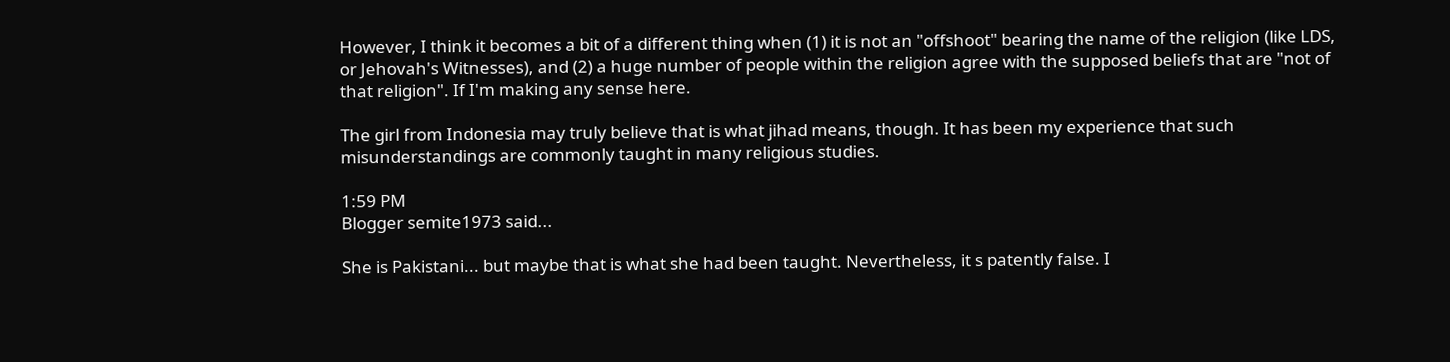However, I think it becomes a bit of a different thing when (1) it is not an "offshoot" bearing the name of the religion (like LDS, or Jehovah's Witnesses), and (2) a huge number of people within the religion agree with the supposed beliefs that are "not of that religion". If I'm making any sense here.

The girl from Indonesia may truly believe that is what jihad means, though. It has been my experience that such misunderstandings are commonly taught in many religious studies.

1:59 PM
Blogger semite1973 said...

She is Pakistani... but maybe that is what she had been taught. Nevertheless, it s patently false. I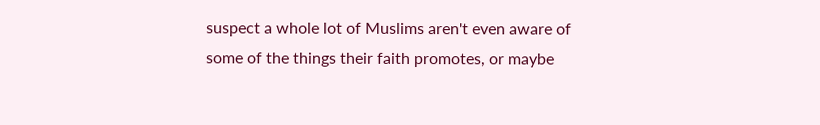suspect a whole lot of Muslims aren't even aware of some of the things their faith promotes, or maybe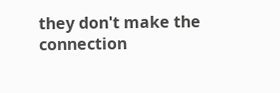they don't make the connection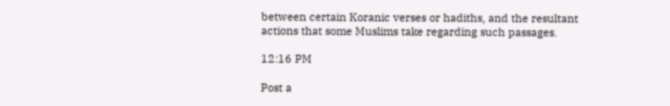between certain Koranic verses or hadiths, and the resultant actions that some Muslims take regarding such passages.

12:16 PM

Post a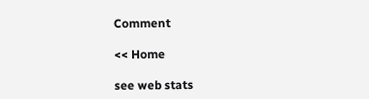Comment

<< Home

see web stats